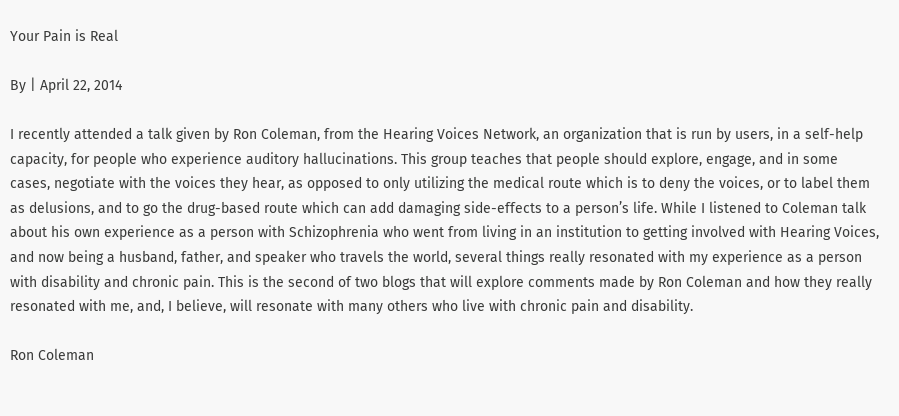Your Pain is Real

By | April 22, 2014

I recently attended a talk given by Ron Coleman, from the Hearing Voices Network, an organization that is run by users, in a self-help capacity, for people who experience auditory hallucinations. This group teaches that people should explore, engage, and in some cases, negotiate with the voices they hear, as opposed to only utilizing the medical route which is to deny the voices, or to label them as delusions, and to go the drug-based route which can add damaging side-effects to a person’s life. While I listened to Coleman talk about his own experience as a person with Schizophrenia who went from living in an institution to getting involved with Hearing Voices, and now being a husband, father, and speaker who travels the world, several things really resonated with my experience as a person with disability and chronic pain. This is the second of two blogs that will explore comments made by Ron Coleman and how they really resonated with me, and, I believe, will resonate with many others who live with chronic pain and disability.

Ron Coleman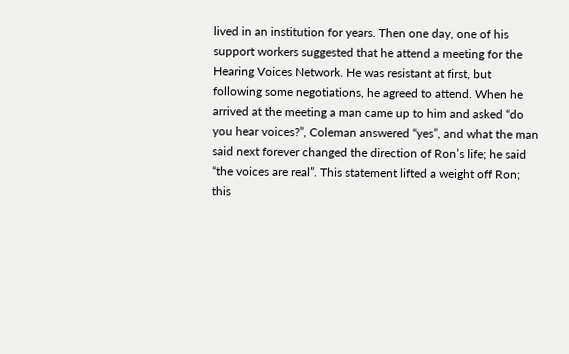lived in an institution for years. Then one day, one of his support workers suggested that he attend a meeting for the Hearing Voices Network. He was resistant at first, but following some negotiations, he agreed to attend. When he arrived at the meeting a man came up to him and asked “do you hear voices?”, Coleman answered “yes”, and what the man said next forever changed the direction of Ron’s life; he said “the voices are real”. This statement lifted a weight off Ron; this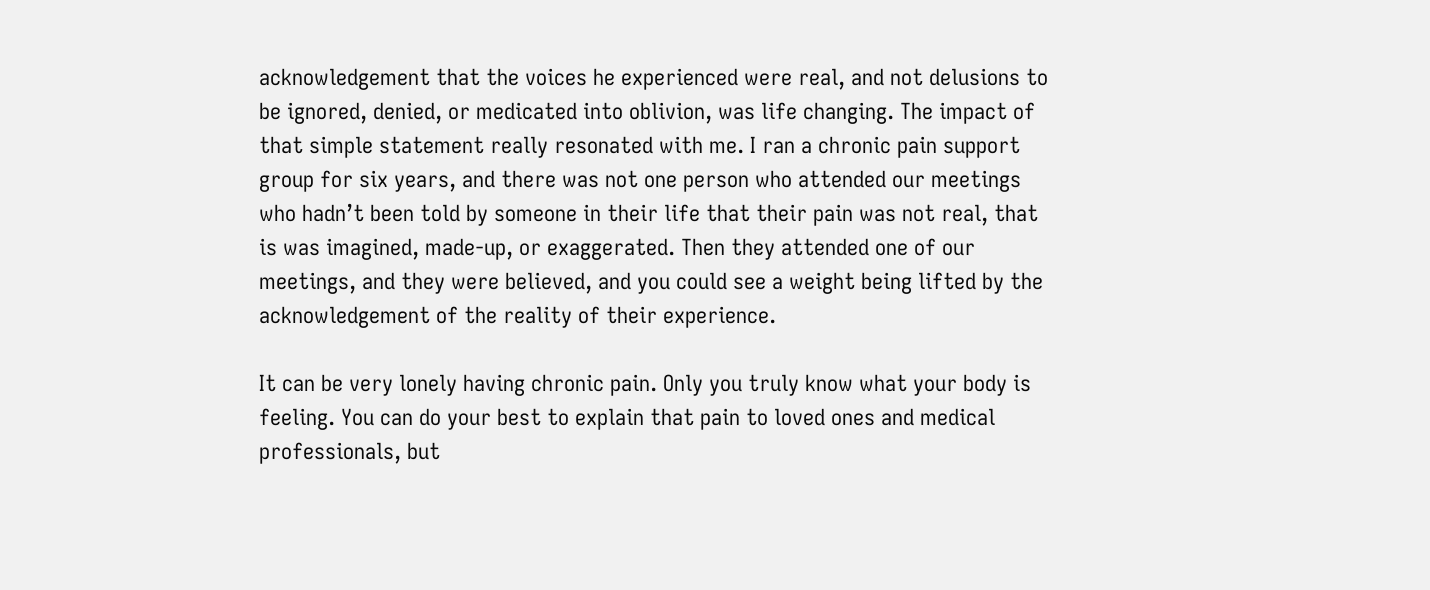acknowledgement that the voices he experienced were real, and not delusions to be ignored, denied, or medicated into oblivion, was life changing. The impact of that simple statement really resonated with me. I ran a chronic pain support group for six years, and there was not one person who attended our meetings who hadn’t been told by someone in their life that their pain was not real, that is was imagined, made-up, or exaggerated. Then they attended one of our meetings, and they were believed, and you could see a weight being lifted by the acknowledgement of the reality of their experience.

It can be very lonely having chronic pain. Only you truly know what your body is feeling. You can do your best to explain that pain to loved ones and medical professionals, but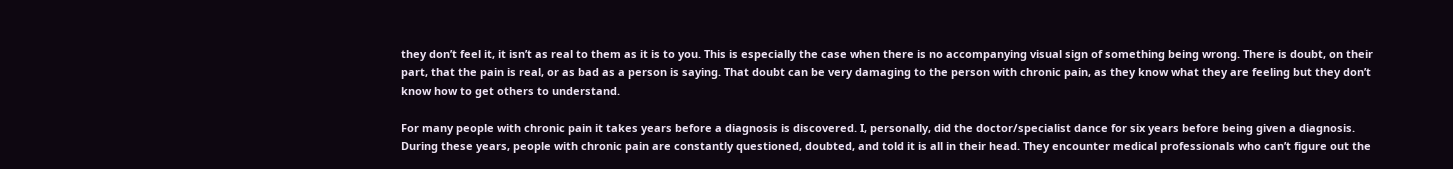they don’t feel it, it isn’t as real to them as it is to you. This is especially the case when there is no accompanying visual sign of something being wrong. There is doubt, on their part, that the pain is real, or as bad as a person is saying. That doubt can be very damaging to the person with chronic pain, as they know what they are feeling but they don’t know how to get others to understand.

For many people with chronic pain it takes years before a diagnosis is discovered. I, personally, did the doctor/specialist dance for six years before being given a diagnosis. During these years, people with chronic pain are constantly questioned, doubted, and told it is all in their head. They encounter medical professionals who can’t figure out the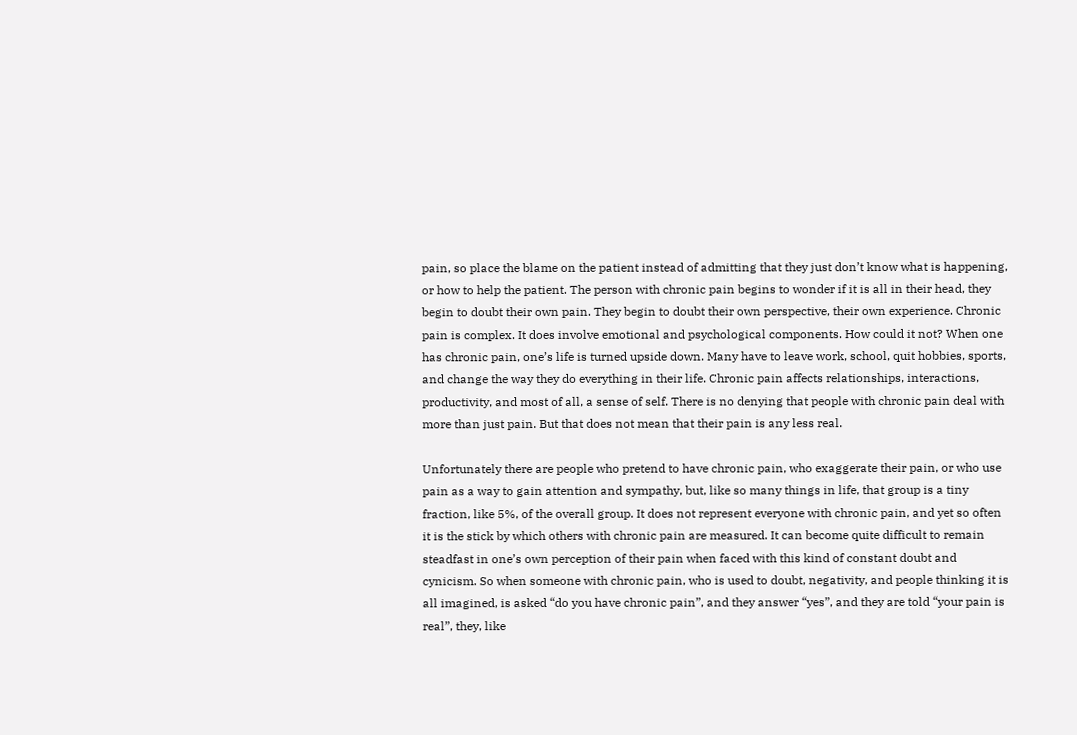pain, so place the blame on the patient instead of admitting that they just don’t know what is happening, or how to help the patient. The person with chronic pain begins to wonder if it is all in their head, they begin to doubt their own pain. They begin to doubt their own perspective, their own experience. Chronic pain is complex. It does involve emotional and psychological components. How could it not? When one has chronic pain, one’s life is turned upside down. Many have to leave work, school, quit hobbies, sports, and change the way they do everything in their life. Chronic pain affects relationships, interactions, productivity, and most of all, a sense of self. There is no denying that people with chronic pain deal with more than just pain. But that does not mean that their pain is any less real.

Unfortunately there are people who pretend to have chronic pain, who exaggerate their pain, or who use pain as a way to gain attention and sympathy, but, like so many things in life, that group is a tiny fraction, like 5%, of the overall group. It does not represent everyone with chronic pain, and yet so often it is the stick by which others with chronic pain are measured. It can become quite difficult to remain steadfast in one’s own perception of their pain when faced with this kind of constant doubt and cynicism. So when someone with chronic pain, who is used to doubt, negativity, and people thinking it is all imagined, is asked “do you have chronic pain”, and they answer “yes”, and they are told “your pain is real”, they, like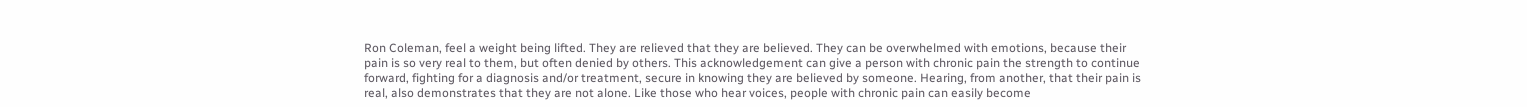Ron Coleman, feel a weight being lifted. They are relieved that they are believed. They can be overwhelmed with emotions, because their pain is so very real to them, but often denied by others. This acknowledgement can give a person with chronic pain the strength to continue forward, fighting for a diagnosis and/or treatment, secure in knowing they are believed by someone. Hearing, from another, that their pain is real, also demonstrates that they are not alone. Like those who hear voices, people with chronic pain can easily become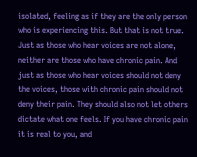isolated, feeling as if they are the only person who is experiencing this. But that is not true. Just as those who hear voices are not alone, neither are those who have chronic pain. And just as those who hear voices should not deny the voices, those with chronic pain should not deny their pain. They should also not let others dictate what one feels. If you have chronic pain it is real to you, and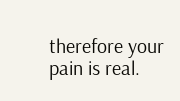therefore your pain is real.